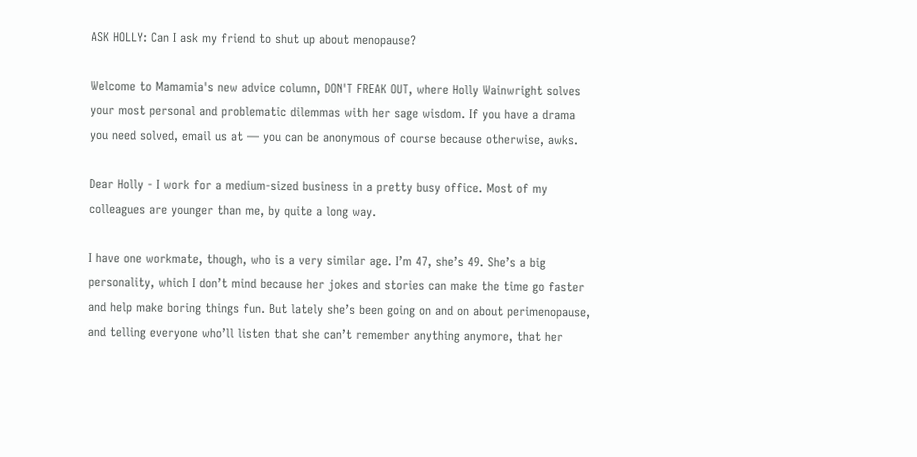ASK HOLLY: Can I ask my friend to shut up about menopause?

Welcome to Mamamia's new advice column, DON'T FREAK OUT, where Holly Wainwright solves your most personal and problematic dilemmas with her sage wisdom. If you have a drama you need solved, email us at — you can be anonymous of course because otherwise, awks.

Dear Holly - I work for a medium-sized business in a pretty busy office. Most of my colleagues are younger than me, by quite a long way.

I have one workmate, though, who is a very similar age. I’m 47, she’s 49. She’s a big personality, which I don’t mind because her jokes and stories can make the time go faster and help make boring things fun. But lately she’s been going on and on about perimenopause, and telling everyone who’ll listen that she can’t remember anything anymore, that her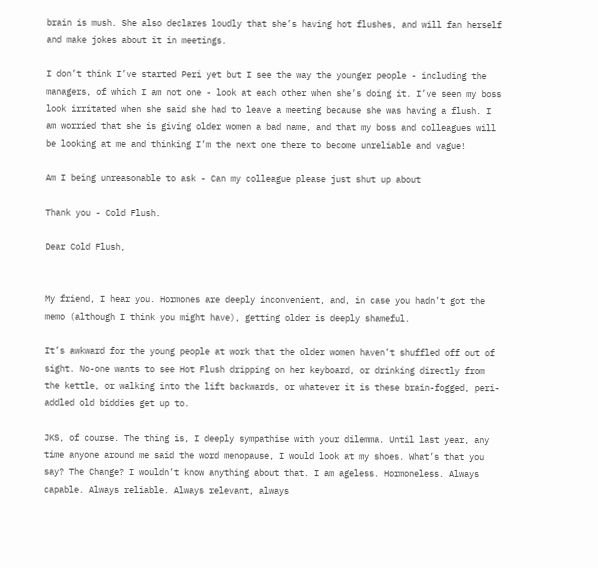brain is mush. She also declares loudly that she’s having hot flushes, and will fan herself and make jokes about it in meetings.

I don’t think I’ve started Peri yet but I see the way the younger people - including the managers, of which I am not one - look at each other when she’s doing it. I’ve seen my boss look irritated when she said she had to leave a meeting because she was having a flush. I am worried that she is giving older women a bad name, and that my boss and colleagues will be looking at me and thinking I’m the next one there to become unreliable and vague!

Am I being unreasonable to ask - Can my colleague please just shut up about

Thank you - Cold Flush.

Dear Cold Flush,


My friend, I hear you. Hormones are deeply inconvenient, and, in case you hadn’t got the memo (although I think you might have), getting older is deeply shameful.

It’s awkward for the young people at work that the older women haven’t shuffled off out of sight. No-one wants to see Hot Flush dripping on her keyboard, or drinking directly from the kettle, or walking into the lift backwards, or whatever it is these brain-fogged, peri-addled old biddies get up to.

JKS, of course. The thing is, I deeply sympathise with your dilemma. Until last year, any time anyone around me said the word menopause, I would look at my shoes. What’s that you say? The Change? I wouldn’t know anything about that. I am ageless. Hormoneless. Always capable. Always reliable. Always relevant, always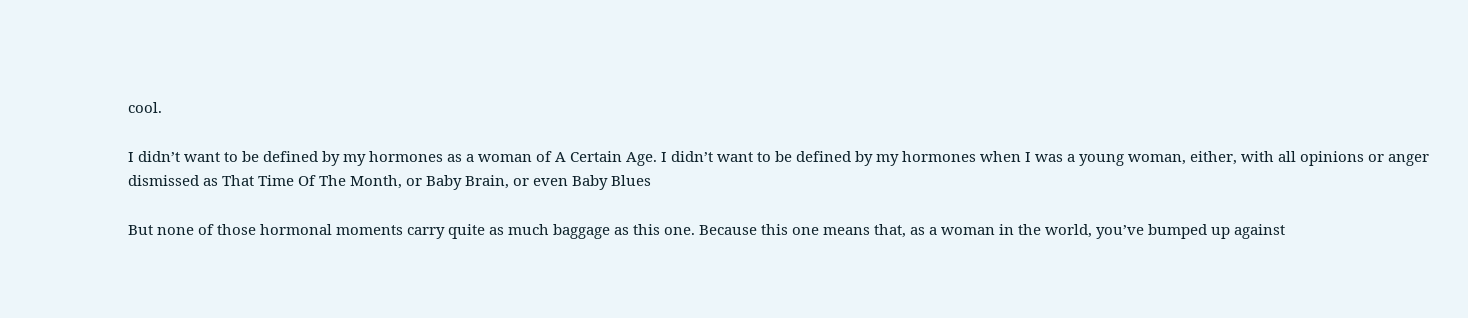cool.

I didn’t want to be defined by my hormones as a woman of A Certain Age. I didn’t want to be defined by my hormones when I was a young woman, either, with all opinions or anger dismissed as That Time Of The Month, or Baby Brain, or even Baby Blues

But none of those hormonal moments carry quite as much baggage as this one. Because this one means that, as a woman in the world, you’ve bumped up against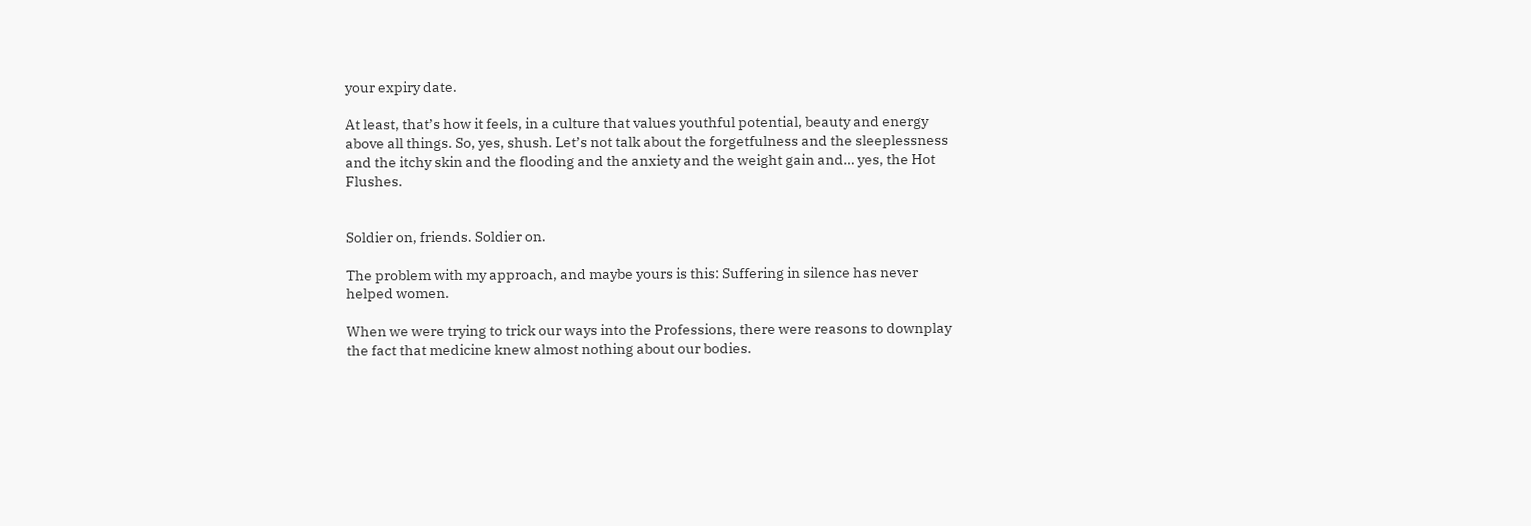your expiry date.

At least, that’s how it feels, in a culture that values youthful potential, beauty and energy above all things. So, yes, shush. Let’s not talk about the forgetfulness and the sleeplessness and the itchy skin and the flooding and the anxiety and the weight gain and… yes, the Hot Flushes.


Soldier on, friends. Soldier on.

The problem with my approach, and maybe yours is this: Suffering in silence has never helped women.

When we were trying to trick our ways into the Professions, there were reasons to downplay the fact that medicine knew almost nothing about our bodies.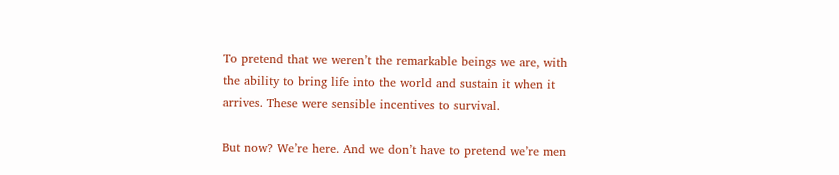To pretend that we weren’t the remarkable beings we are, with the ability to bring life into the world and sustain it when it arrives. These were sensible incentives to survival.

But now? We’re here. And we don’t have to pretend we’re men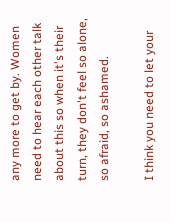any more to get by. Women need to hear each other talk about this so when it's their turn, they don't feel so alone, so afraid, so ashamed.

I think you need to let your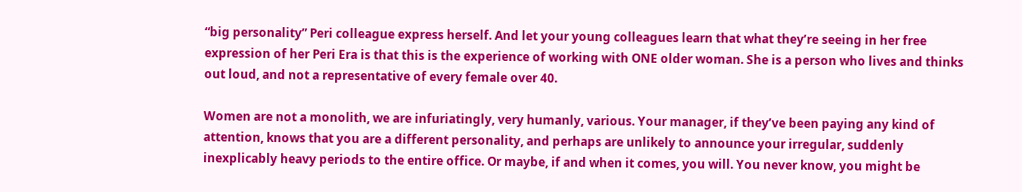“big personality” Peri colleague express herself. And let your young colleagues learn that what they’re seeing in her free expression of her Peri Era is that this is the experience of working with ONE older woman. She is a person who lives and thinks out loud, and not a representative of every female over 40.

Women are not a monolith, we are infuriatingly, very humanly, various. Your manager, if they’ve been paying any kind of attention, knows that you are a different personality, and perhaps are unlikely to announce your irregular, suddenly inexplicably heavy periods to the entire office. Or maybe, if and when it comes, you will. You never know, you might be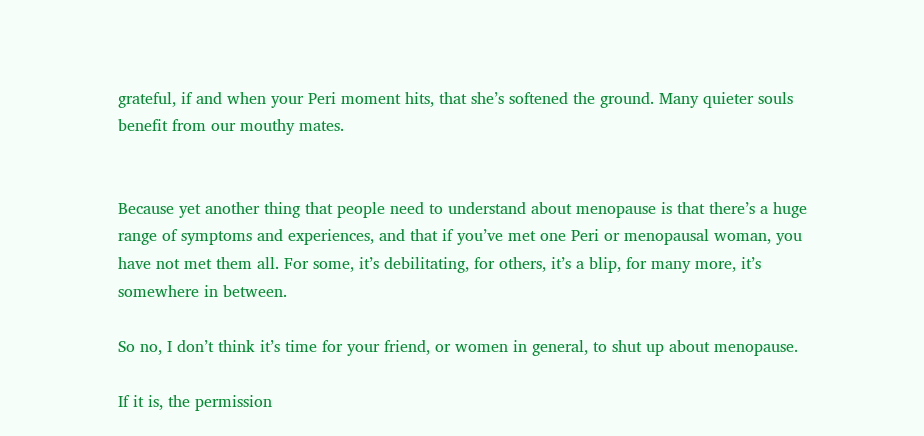grateful, if and when your Peri moment hits, that she’s softened the ground. Many quieter souls benefit from our mouthy mates.


Because yet another thing that people need to understand about menopause is that there’s a huge range of symptoms and experiences, and that if you’ve met one Peri or menopausal woman, you have not met them all. For some, it’s debilitating, for others, it’s a blip, for many more, it’s somewhere in between.

So no, I don’t think it’s time for your friend, or women in general, to shut up about menopause.

If it is, the permission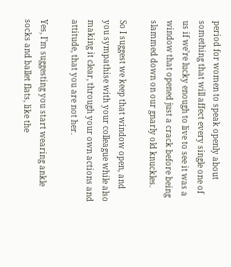period for women to speak openly about something that will affect every single one of us if we’re lucky enough to live to see it was a window that opened just a crack before being slammed down on our gnarly old knuckles.

So I suggest we keep that window open, and you sympathise with your colleague while also making it clear, through your own actions and attitude, that you are not her.

Yes, I’m suggesting you start wearing ankle socks and ballet flats, like the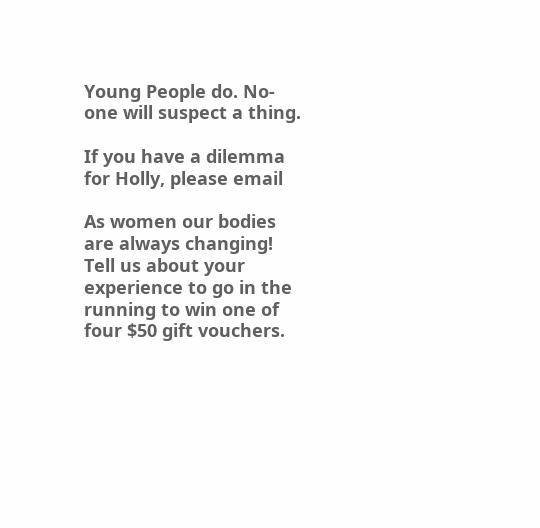Young People do. No-one will suspect a thing.

If you have a dilemma for Holly, please email

As women our bodies are always changing! Tell us about your experience to go in the running to win one of four $50 gift vouchers.